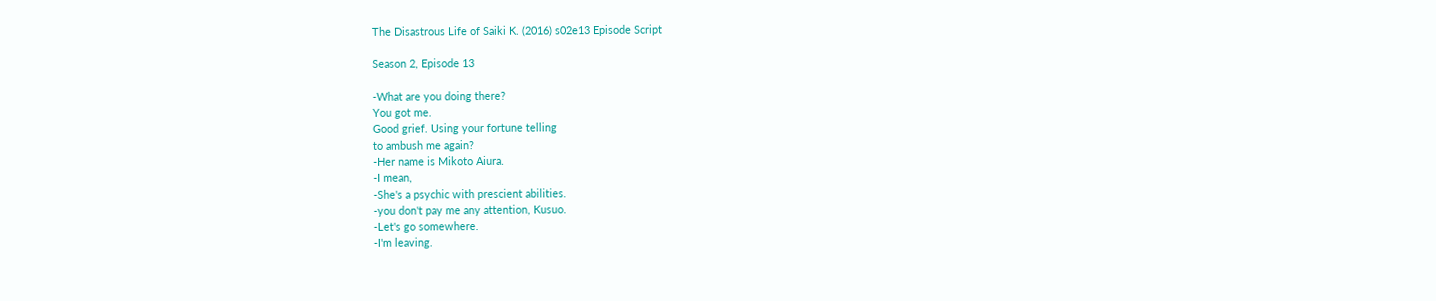The Disastrous Life of Saiki K. (2016) s02e13 Episode Script

Season 2, Episode 13

-What are you doing there?
You got me.
Good grief. Using your fortune telling
to ambush me again?
-Her name is Mikoto Aiura.
-I mean,
-She's a psychic with prescient abilities.
-you don't pay me any attention, Kusuo.
-Let's go somewhere.
-I'm leaving.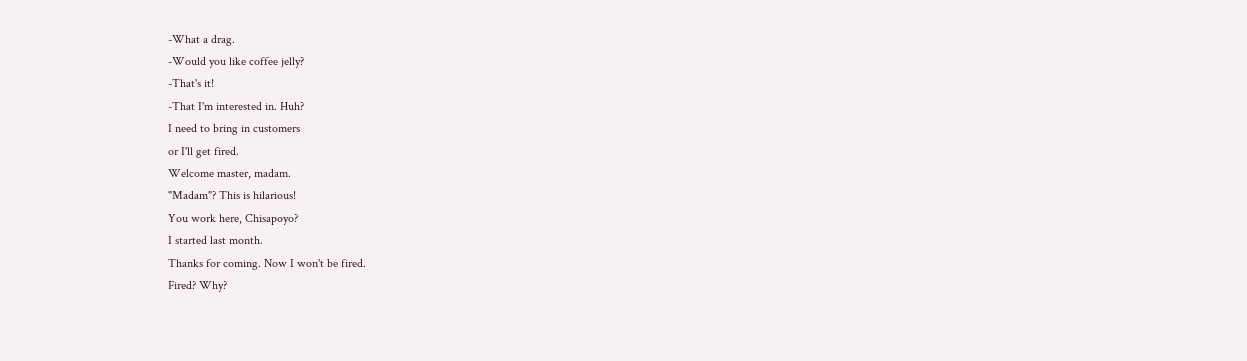-What a drag.
-Would you like coffee jelly?
-That's it!
-That I'm interested in. Huh?
I need to bring in customers
or I'll get fired.
Welcome master, madam.
"Madam"? This is hilarious!
You work here, Chisapoyo?
I started last month.
Thanks for coming. Now I won't be fired.
Fired? Why?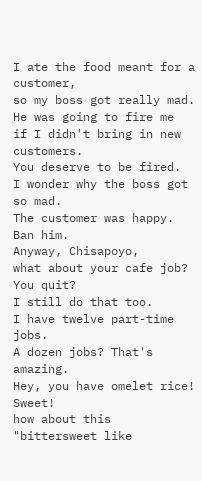I ate the food meant for a customer,
so my boss got really mad.
He was going to fire me
if I didn't bring in new customers.
You deserve to be fired.
I wonder why the boss got so mad.
The customer was happy.
Ban him.
Anyway, Chisapoyo,
what about your cafe job? You quit?
I still do that too.
I have twelve part-time jobs.
A dozen jobs? That's amazing.
Hey, you have omelet rice! Sweet!
how about this "bittersweet like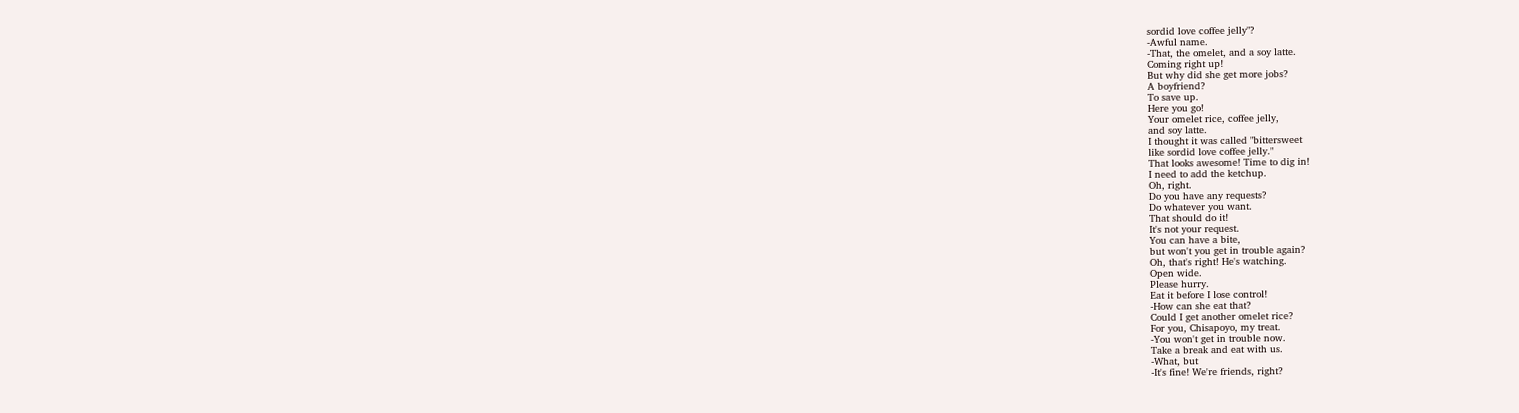sordid love coffee jelly"?
-Awful name.
-That, the omelet, and a soy latte.
Coming right up!
But why did she get more jobs?
A boyfriend?
To save up.
Here you go!
Your omelet rice, coffee jelly,
and soy latte.
I thought it was called "bittersweet
like sordid love coffee jelly."
That looks awesome! Time to dig in!
I need to add the ketchup.
Oh, right.
Do you have any requests?
Do whatever you want.
That should do it!
It's not your request.
You can have a bite,
but won't you get in trouble again?
Oh, that's right! He's watching.
Open wide.
Please hurry.
Eat it before I lose control!
-How can she eat that?
Could I get another omelet rice?
For you, Chisapoyo, my treat.
-You won't get in trouble now.
Take a break and eat with us.
-What, but
-It's fine! We're friends, right?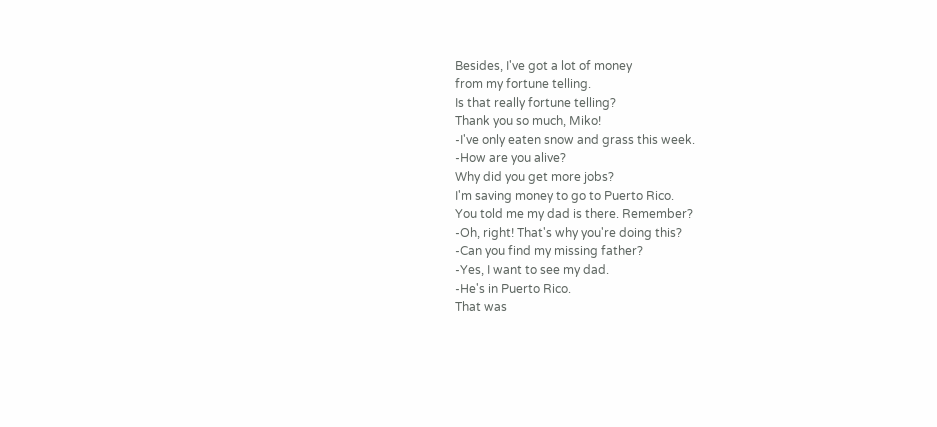Besides, I've got a lot of money
from my fortune telling.
Is that really fortune telling?
Thank you so much, Miko!
-I've only eaten snow and grass this week.
-How are you alive?
Why did you get more jobs?
I'm saving money to go to Puerto Rico.
You told me my dad is there. Remember?
-Oh, right! That's why you're doing this?
-Can you find my missing father?
-Yes, I want to see my dad.
-He's in Puerto Rico.
That was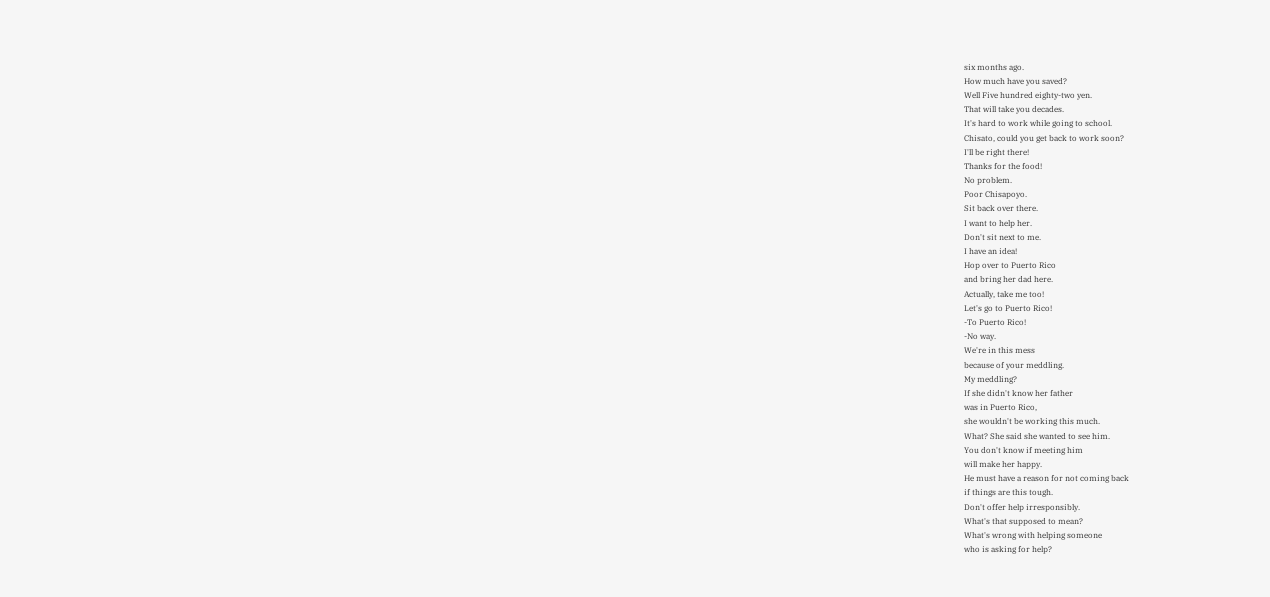six months ago.
How much have you saved?
Well Five hundred eighty-two yen.
That will take you decades.
It's hard to work while going to school.
Chisato, could you get back to work soon?
I'll be right there!
Thanks for the food!
No problem.
Poor Chisapoyo.
Sit back over there.
I want to help her.
Don't sit next to me.
I have an idea!
Hop over to Puerto Rico
and bring her dad here.
Actually, take me too!
Let's go to Puerto Rico!
-To Puerto Rico!
-No way.
We're in this mess
because of your meddling.
My meddling?
If she didn't know her father
was in Puerto Rico,
she wouldn't be working this much.
What? She said she wanted to see him.
You don't know if meeting him
will make her happy.
He must have a reason for not coming back
if things are this tough.
Don't offer help irresponsibly.
What's that supposed to mean?
What's wrong with helping someone
who is asking for help?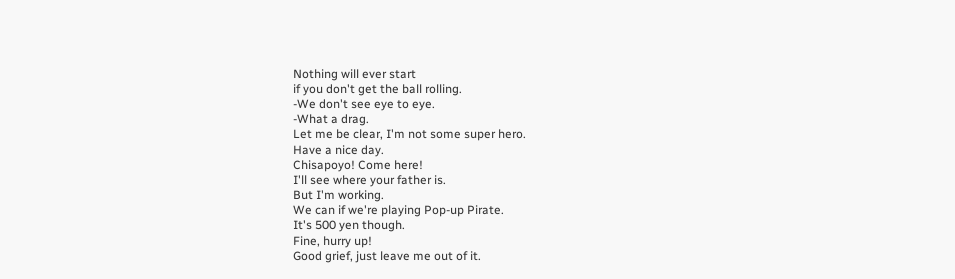Nothing will ever start
if you don't get the ball rolling.
-We don't see eye to eye.
-What a drag.
Let me be clear, I'm not some super hero.
Have a nice day.
Chisapoyo! Come here!
I'll see where your father is.
But I'm working.
We can if we're playing Pop-up Pirate.
It's 500 yen though.
Fine, hurry up!
Good grief, just leave me out of it.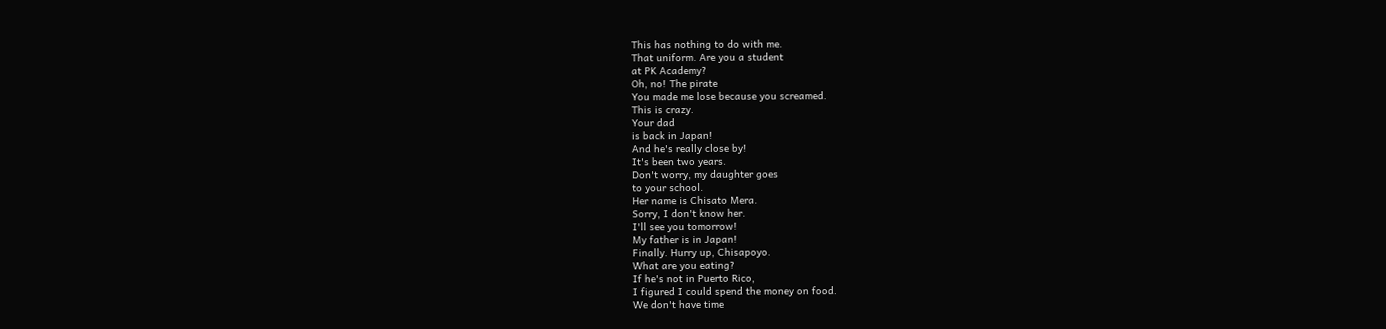This has nothing to do with me.
That uniform. Are you a student
at PK Academy?
Oh, no! The pirate
You made me lose because you screamed.
This is crazy.
Your dad
is back in Japan!
And he's really close by!
It's been two years.
Don't worry, my daughter goes
to your school.
Her name is Chisato Mera.
Sorry, I don't know her.
I'll see you tomorrow!
My father is in Japan!
Finally. Hurry up, Chisapoyo.
What are you eating?
If he's not in Puerto Rico,
I figured I could spend the money on food.
We don't have time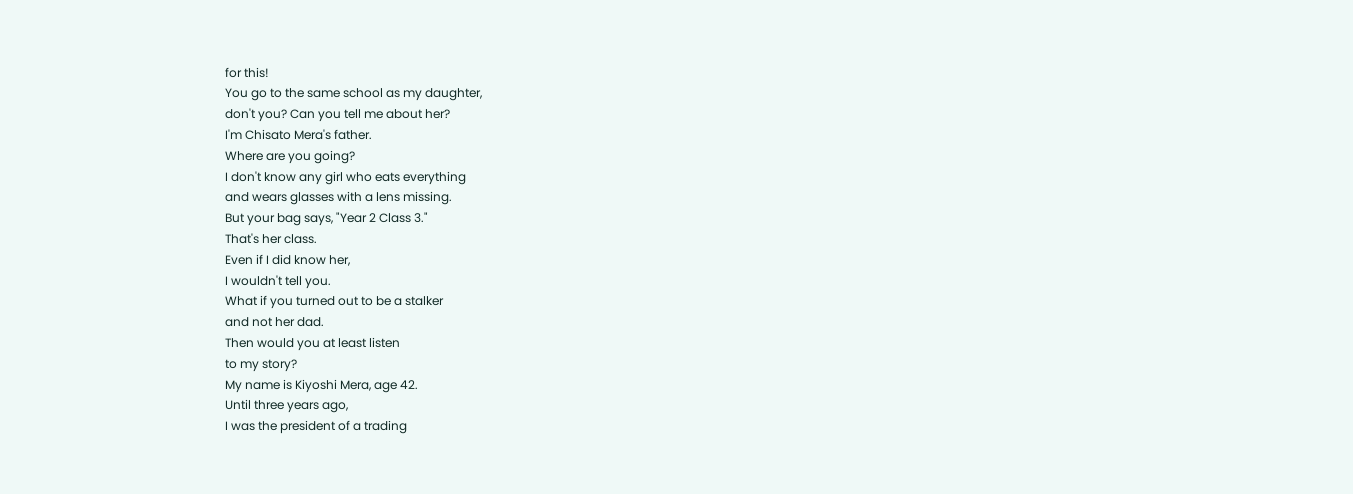for this!
You go to the same school as my daughter,
don't you? Can you tell me about her?
I'm Chisato Mera's father.
Where are you going?
I don't know any girl who eats everything
and wears glasses with a lens missing.
But your bag says, "Year 2 Class 3."
That's her class.
Even if I did know her,
I wouldn't tell you.
What if you turned out to be a stalker
and not her dad.
Then would you at least listen
to my story?
My name is Kiyoshi Mera, age 42.
Until three years ago,
I was the president of a trading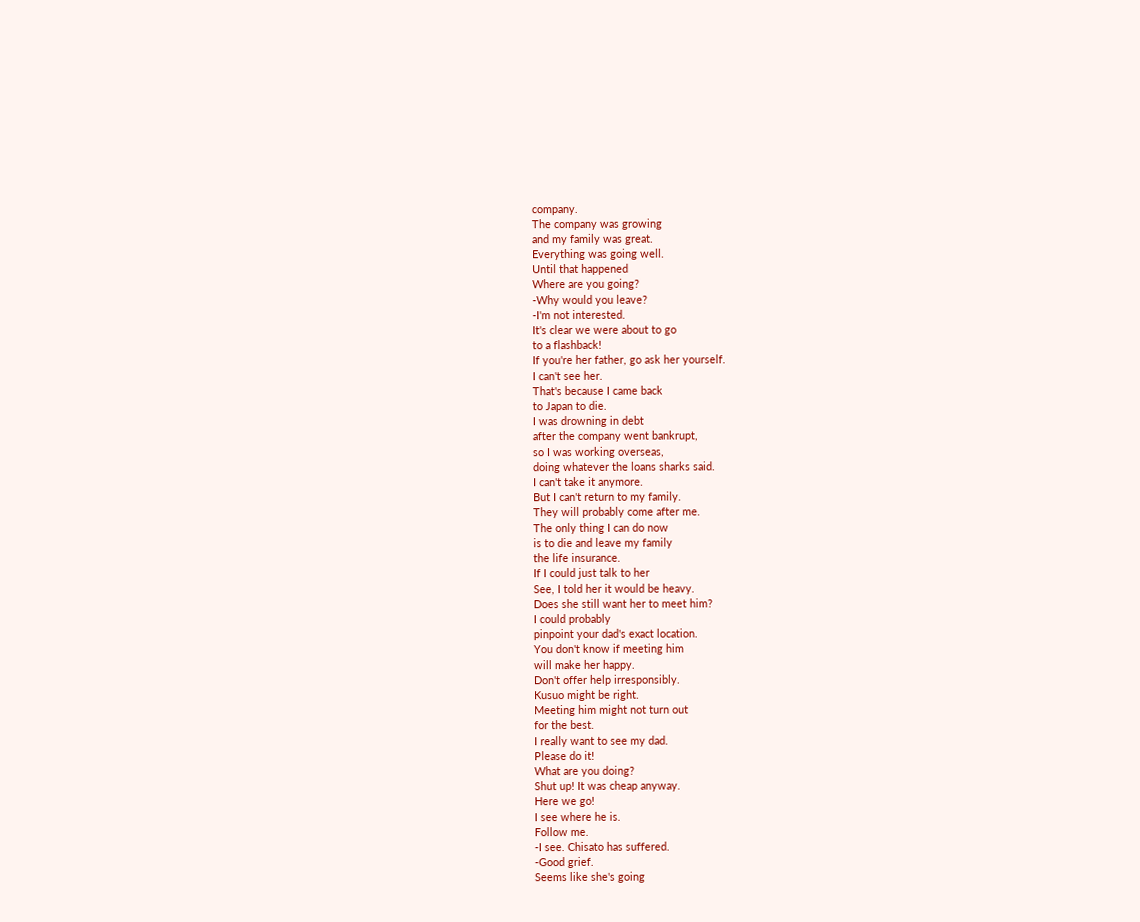company.
The company was growing
and my family was great.
Everything was going well.
Until that happened
Where are you going?
-Why would you leave?
-I'm not interested.
It's clear we were about to go
to a flashback!
If you're her father, go ask her yourself.
I can't see her.
That's because I came back
to Japan to die.
I was drowning in debt
after the company went bankrupt,
so I was working overseas,
doing whatever the loans sharks said.
I can't take it anymore.
But I can't return to my family.
They will probably come after me.
The only thing I can do now
is to die and leave my family
the life insurance.
If I could just talk to her
See, I told her it would be heavy.
Does she still want her to meet him?
I could probably
pinpoint your dad's exact location.
You don't know if meeting him
will make her happy.
Don't offer help irresponsibly.
Kusuo might be right.
Meeting him might not turn out
for the best.
I really want to see my dad.
Please do it!
What are you doing?
Shut up! It was cheap anyway.
Here we go!
I see where he is.
Follow me.
-I see. Chisato has suffered.
-Good grief.
Seems like she's going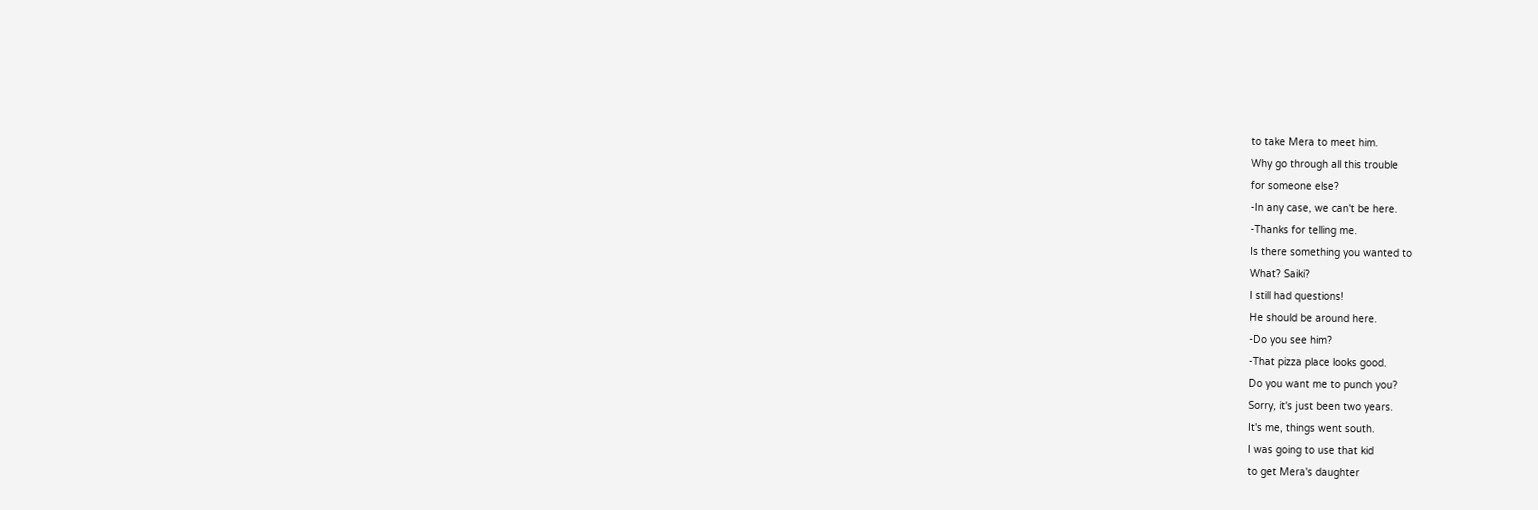to take Mera to meet him.
Why go through all this trouble
for someone else?
-In any case, we can't be here.
-Thanks for telling me.
Is there something you wanted to
What? Saiki?
I still had questions!
He should be around here.
-Do you see him?
-That pizza place looks good.
Do you want me to punch you?
Sorry, it's just been two years.
It's me, things went south.
I was going to use that kid
to get Mera's daughter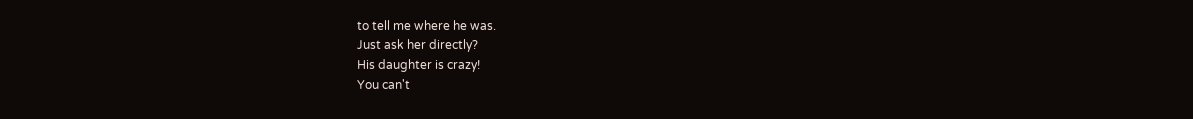to tell me where he was.
Just ask her directly?
His daughter is crazy!
You can't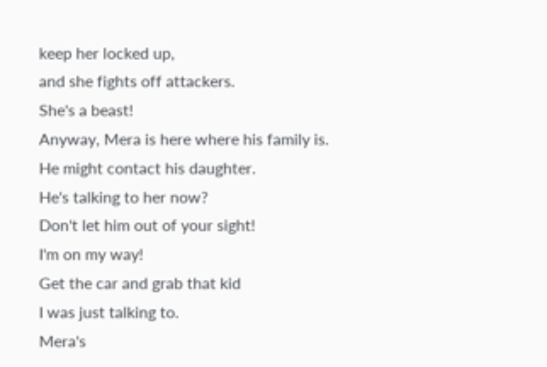keep her locked up,
and she fights off attackers.
She's a beast!
Anyway, Mera is here where his family is.
He might contact his daughter.
He's talking to her now?
Don't let him out of your sight!
I'm on my way!
Get the car and grab that kid
I was just talking to.
Mera's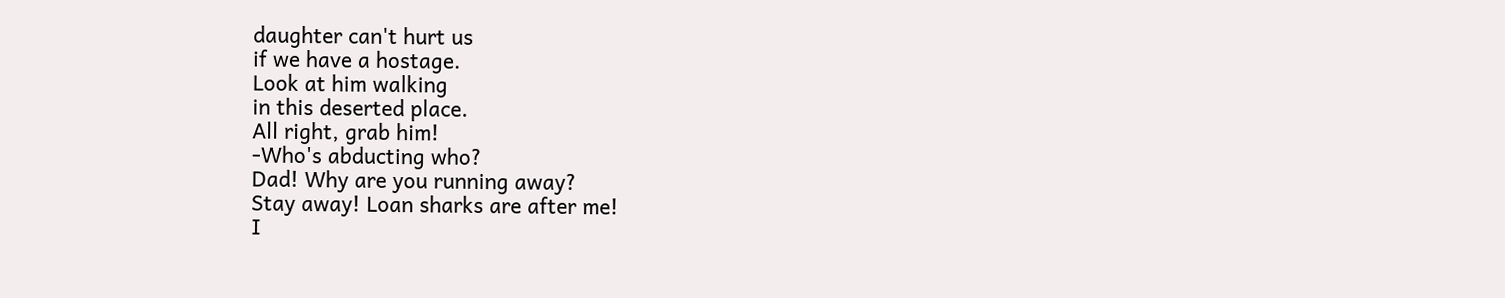daughter can't hurt us
if we have a hostage.
Look at him walking
in this deserted place.
All right, grab him!
-Who's abducting who?
Dad! Why are you running away?
Stay away! Loan sharks are after me!
I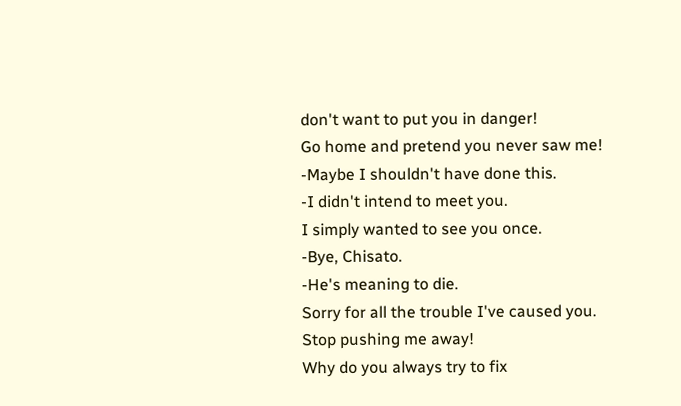don't want to put you in danger!
Go home and pretend you never saw me!
-Maybe I shouldn't have done this.
-I didn't intend to meet you.
I simply wanted to see you once.
-Bye, Chisato.
-He's meaning to die.
Sorry for all the trouble I've caused you.
Stop pushing me away!
Why do you always try to fix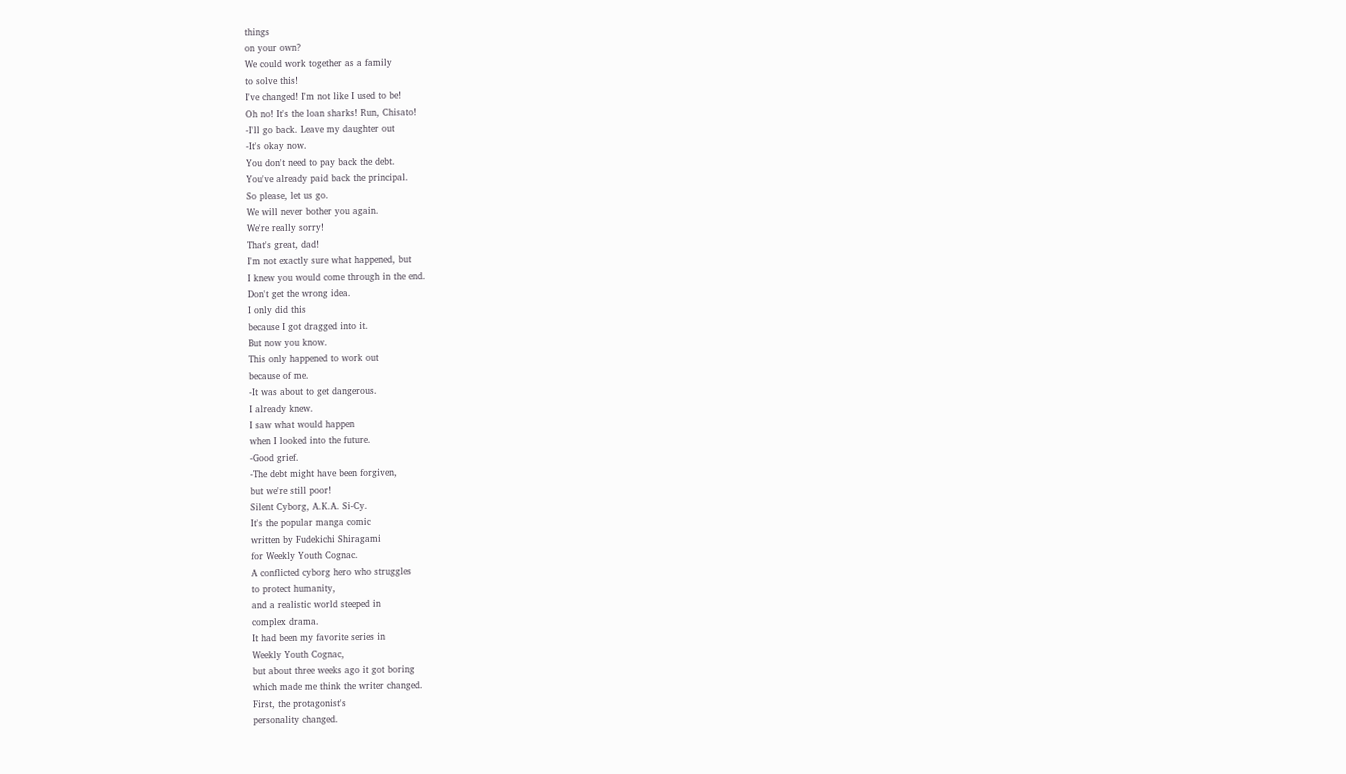things
on your own?
We could work together as a family
to solve this!
I've changed! I'm not like I used to be!
Oh no! It's the loan sharks! Run, Chisato!
-I'll go back. Leave my daughter out
-It's okay now.
You don't need to pay back the debt.
You've already paid back the principal.
So please, let us go.
We will never bother you again.
We're really sorry!
That's great, dad!
I'm not exactly sure what happened, but
I knew you would come through in the end.
Don't get the wrong idea.
I only did this
because I got dragged into it.
But now you know.
This only happened to work out
because of me.
-It was about to get dangerous.
I already knew.
I saw what would happen
when I looked into the future.
-Good grief.
-The debt might have been forgiven,
but we're still poor!
Silent Cyborg, A.K.A. Si-Cy.
It's the popular manga comic
written by Fudekichi Shiragami
for Weekly Youth Cognac.
A conflicted cyborg hero who struggles
to protect humanity,
and a realistic world steeped in
complex drama.
It had been my favorite series in
Weekly Youth Cognac,
but about three weeks ago it got boring
which made me think the writer changed.
First, the protagonist's
personality changed.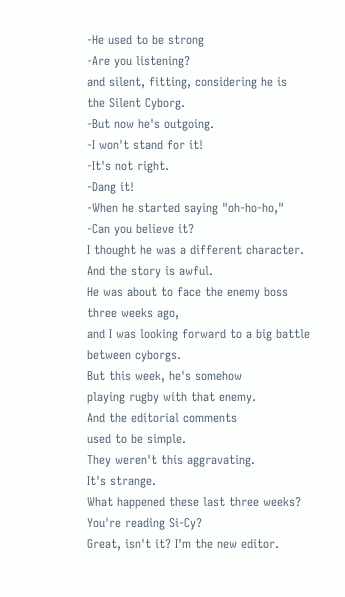-He used to be strong
-Are you listening?
and silent, fitting, considering he is
the Silent Cyborg.
-But now he's outgoing.
-I won't stand for it!
-It's not right.
-Dang it!
-When he started saying "oh-ho-ho,"
-Can you believe it?
I thought he was a different character.
And the story is awful.
He was about to face the enemy boss
three weeks ago,
and I was looking forward to a big battle
between cyborgs.
But this week, he's somehow
playing rugby with that enemy.
And the editorial comments
used to be simple.
They weren't this aggravating.
It's strange.
What happened these last three weeks?
You're reading Si-Cy?
Great, isn't it? I'm the new editor.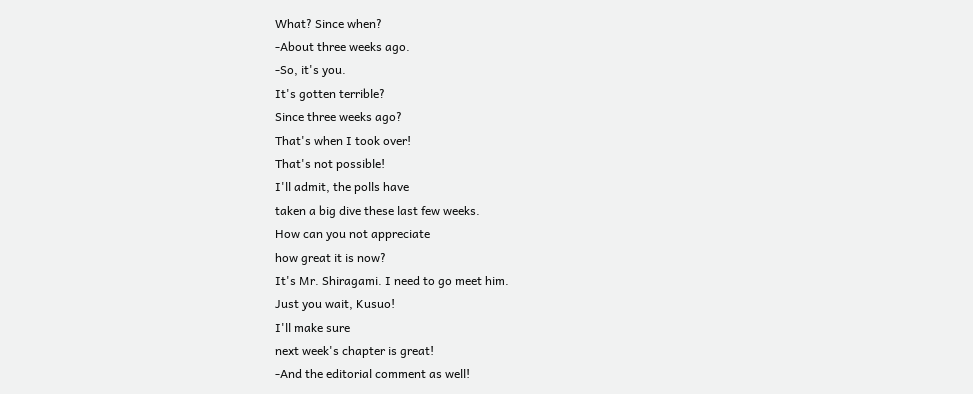What? Since when?
-About three weeks ago.
-So, it's you.
It's gotten terrible?
Since three weeks ago?
That's when I took over!
That's not possible!
I'll admit, the polls have
taken a big dive these last few weeks.
How can you not appreciate
how great it is now?
It's Mr. Shiragami. I need to go meet him.
Just you wait, Kusuo!
I'll make sure
next week's chapter is great!
-And the editorial comment as well!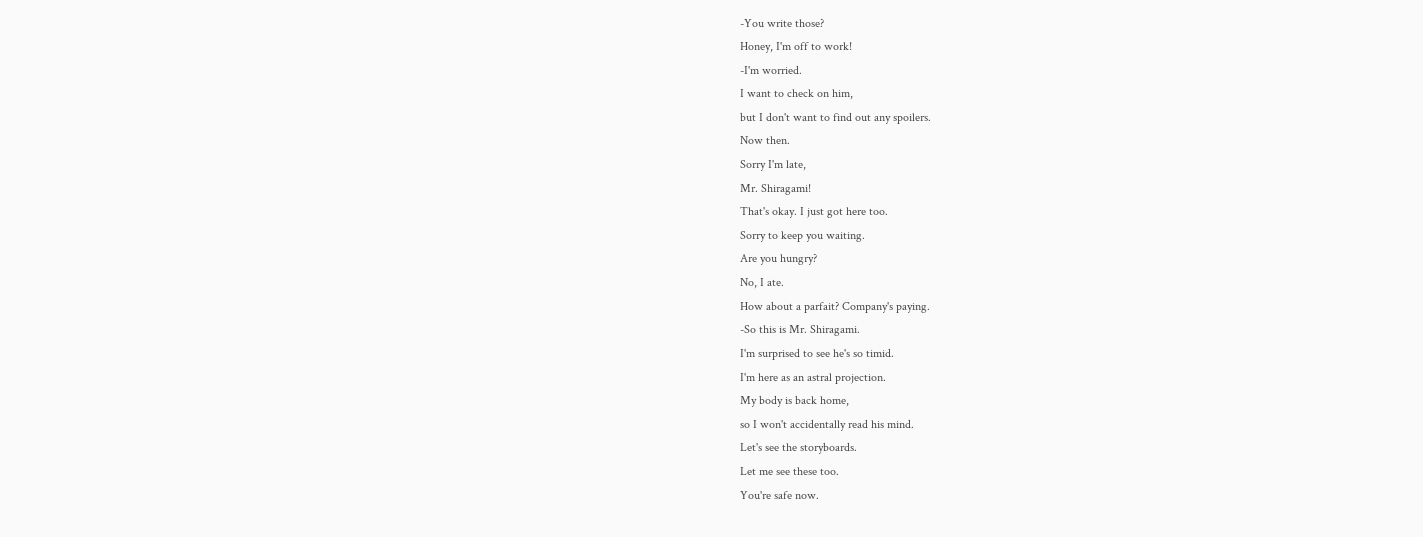-You write those?
Honey, I'm off to work!
-I'm worried.
I want to check on him,
but I don't want to find out any spoilers.
Now then.
Sorry I'm late,
Mr. Shiragami!
That's okay. I just got here too.
Sorry to keep you waiting.
Are you hungry?
No, I ate.
How about a parfait? Company's paying.
-So this is Mr. Shiragami.
I'm surprised to see he's so timid.
I'm here as an astral projection.
My body is back home,
so I won't accidentally read his mind.
Let's see the storyboards.
Let me see these too.
You're safe now.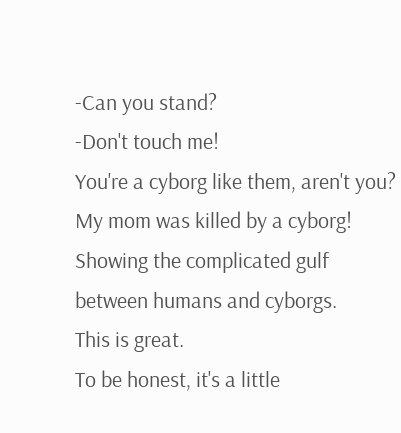-Can you stand?
-Don't touch me!
You're a cyborg like them, aren't you?
My mom was killed by a cyborg!
Showing the complicated gulf
between humans and cyborgs.
This is great.
To be honest, it's a little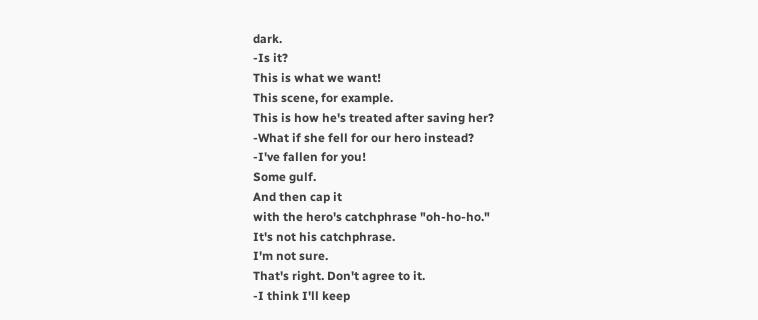dark.
-Is it?
This is what we want!
This scene, for example.
This is how he's treated after saving her?
-What if she fell for our hero instead?
-I've fallen for you!
Some gulf.
And then cap it
with the hero's catchphrase "oh-ho-ho."
It's not his catchphrase.
I'm not sure.
That's right. Don't agree to it.
-I think I'll keep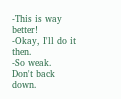-This is way better!
-Okay, I'll do it then.
-So weak.
Don't back down.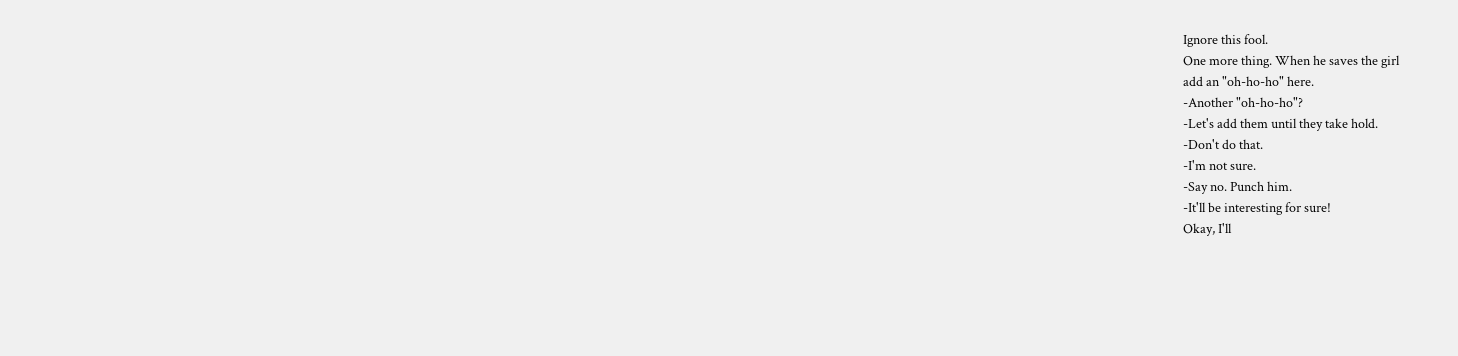Ignore this fool.
One more thing. When he saves the girl
add an "oh-ho-ho" here.
-Another "oh-ho-ho"?
-Let's add them until they take hold.
-Don't do that.
-I'm not sure.
-Say no. Punch him.
-It'll be interesting for sure!
Okay, I'll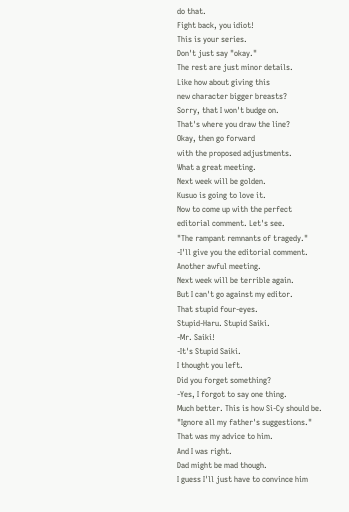do that.
Fight back, you idiot!
This is your series.
Don't just say "okay."
The rest are just minor details.
Like how about giving this
new character bigger breasts?
Sorry, that I won't budge on.
That's where you draw the line?
Okay, then go forward
with the proposed adjustments.
What a great meeting.
Next week will be golden.
Kusuo is going to love it.
Now to come up with the perfect
editorial comment. Let's see.
"The rampant remnants of tragedy."
-I'll give you the editorial comment.
Another awful meeting.
Next week will be terrible again.
But I can't go against my editor.
That stupid four-eyes.
Stupid-Haru. Stupid Saiki.
-Mr. Saiki!
-It's Stupid Saiki.
I thought you left.
Did you forget something?
-Yes, I forgot to say one thing.
Much better. This is how Si-Cy should be.
"Ignore all my father's suggestions."
That was my advice to him.
And I was right.
Dad might be mad though.
I guess I'll just have to convince him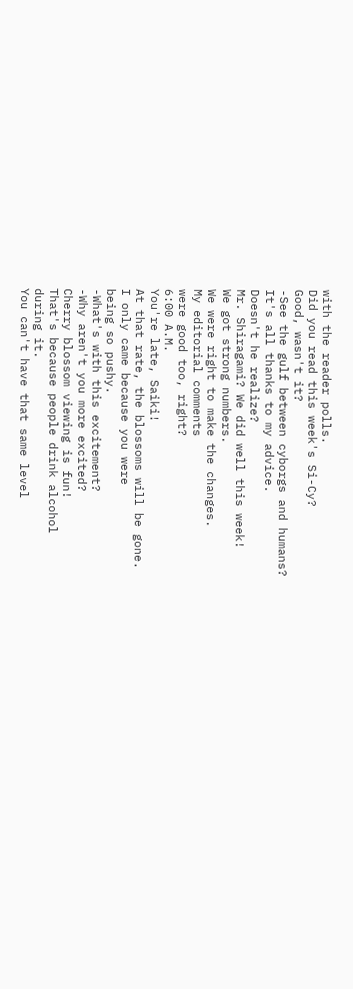with the reader polls.
Did you read this week's Si-Cy?
Good, wasn't it?
-See the gulf between cyborgs and humans?
It's all thanks to my advice.
Doesn't he realize?
Mr. Shiragami? We did well this week!
We got strong numbers.
We were right to make the changes.
My editorial comments
were good too, right?
6:00 A.M.
You're late, Saiki!
At that rate, the blossoms will be gone.
I only came because you were
being so pushy.
-What's with this excitement?
-Why aren't you more excited?
Cherry blossom viewing is fun!
That's because people drink alcohol
during it.
You can't have that same level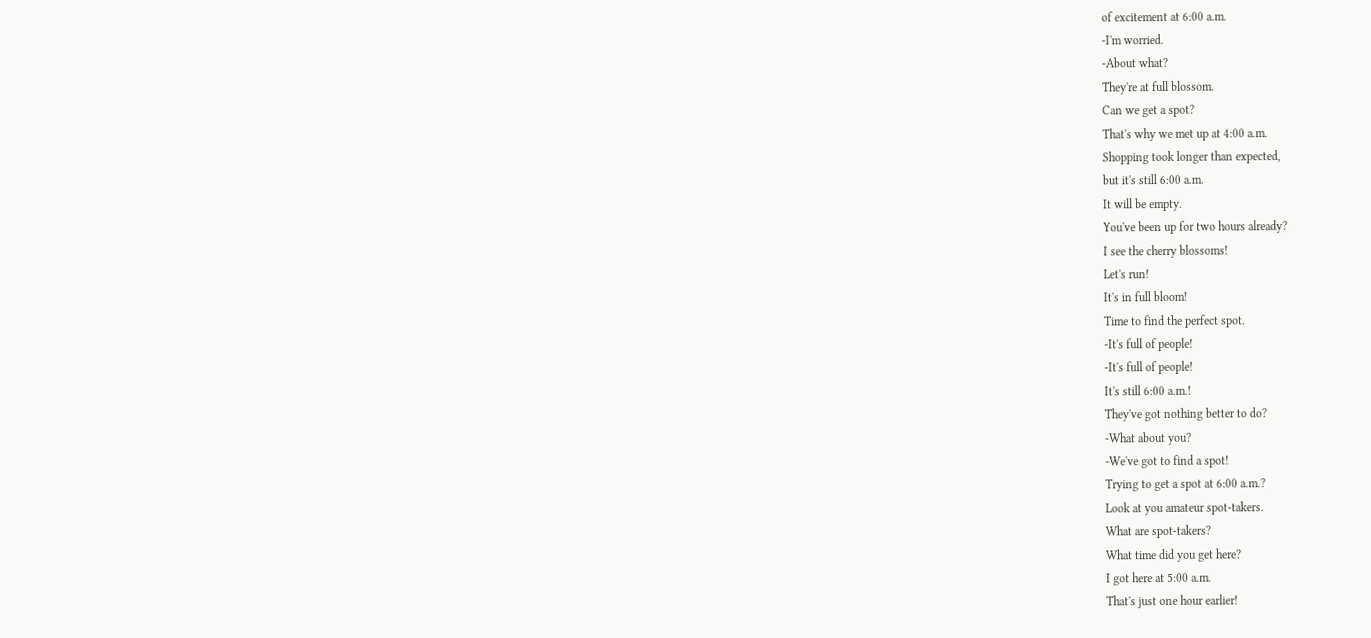of excitement at 6:00 a.m.
-I'm worried.
-About what?
They're at full blossom.
Can we get a spot?
That's why we met up at 4:00 a.m.
Shopping took longer than expected,
but it's still 6:00 a.m.
It will be empty.
You've been up for two hours already?
I see the cherry blossoms!
Let's run!
It's in full bloom!
Time to find the perfect spot.
-It's full of people!
-It's full of people!
It's still 6:00 a.m.!
They've got nothing better to do?
-What about you?
-We've got to find a spot!
Trying to get a spot at 6:00 a.m.?
Look at you amateur spot-takers.
What are spot-takers?
What time did you get here?
I got here at 5:00 a.m.
That's just one hour earlier!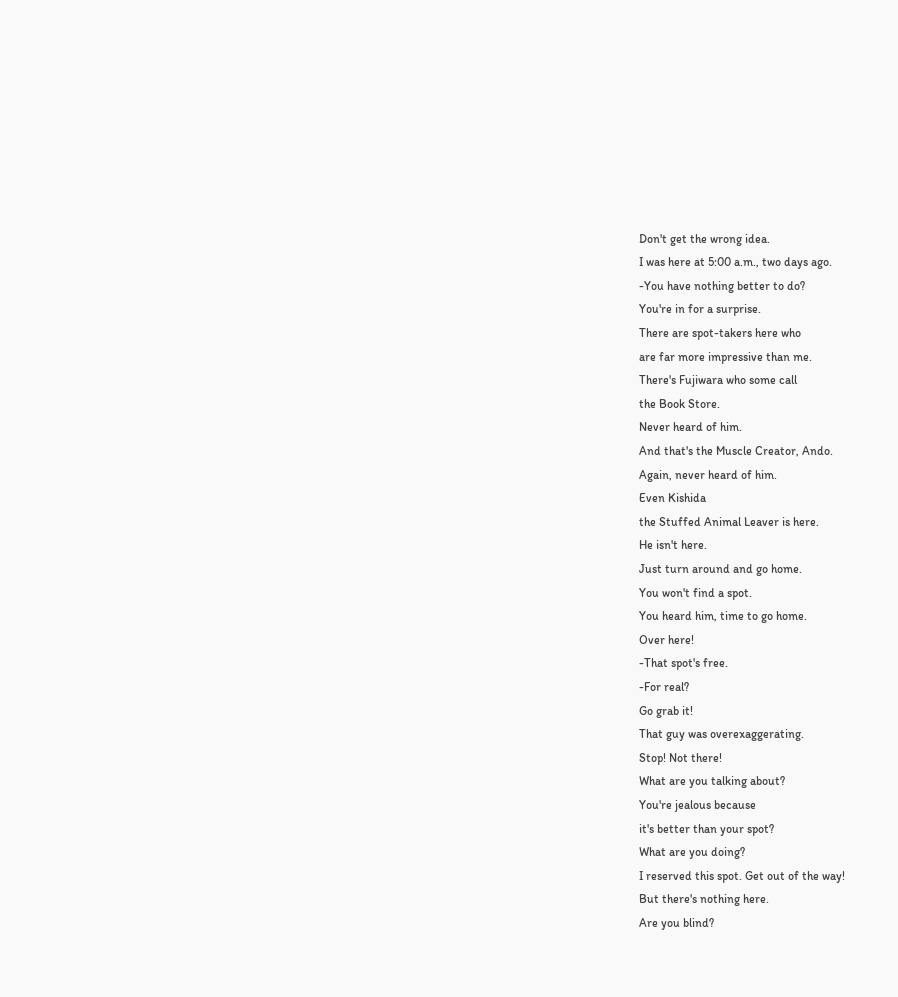Don't get the wrong idea.
I was here at 5:00 a.m., two days ago.
-You have nothing better to do?
You're in for a surprise.
There are spot-takers here who
are far more impressive than me.
There's Fujiwara who some call
the Book Store.
Never heard of him.
And that's the Muscle Creator, Ando.
Again, never heard of him.
Even Kishida
the Stuffed Animal Leaver is here.
He isn't here.
Just turn around and go home.
You won't find a spot.
You heard him, time to go home.
Over here!
-That spot's free.
-For real?
Go grab it!
That guy was overexaggerating.
Stop! Not there!
What are you talking about?
You're jealous because
it's better than your spot?
What are you doing?
I reserved this spot. Get out of the way!
But there's nothing here.
Are you blind?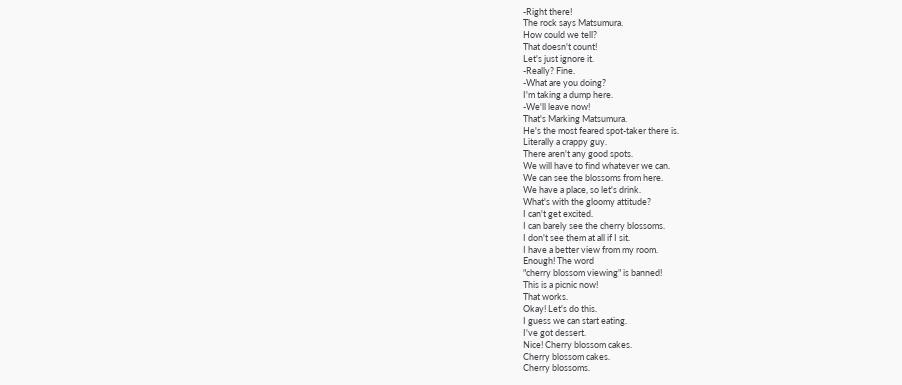-Right there!
The rock says Matsumura.
How could we tell?
That doesn't count!
Let's just ignore it.
-Really? Fine.
-What are you doing?
I'm taking a dump here.
-We'll leave now!
That's Marking Matsumura.
He's the most feared spot-taker there is.
Literally a crappy guy.
There aren't any good spots.
We will have to find whatever we can.
We can see the blossoms from here.
We have a place, so let's drink.
What's with the gloomy attitude?
I can't get excited.
I can barely see the cherry blossoms.
I don't see them at all if I sit.
I have a better view from my room.
Enough! The word
"cherry blossom viewing" is banned!
This is a picnic now!
That works.
Okay! Let's do this.
I guess we can start eating.
I've got dessert.
Nice! Cherry blossom cakes.
Cherry blossom cakes.
Cherry blossoms.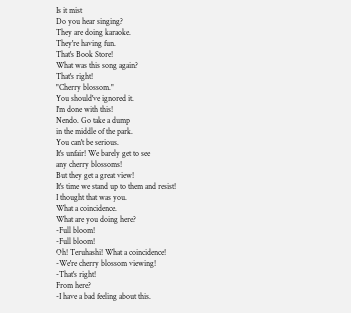Is it mist
Do you hear singing?
They are doing karaoke.
They're having fun.
That's Book Store!
What was this song again?
That's right!
"Cherry blossom."
You should've ignored it.
I'm done with this!
Nendo. Go take a dump
in the middle of the park.
You can't be serious.
It's unfair! We barely get to see
any cherry blossoms!
But they get a great view!
It's time we stand up to them and resist!
I thought that was you.
What a coincidence.
What are you doing here?
-Full bloom!
-Full bloom!
Oh! Teruhashi! What a coincidence!
-We're cherry blossom viewing!
-That's right!
From here?
-I have a bad feeling about this.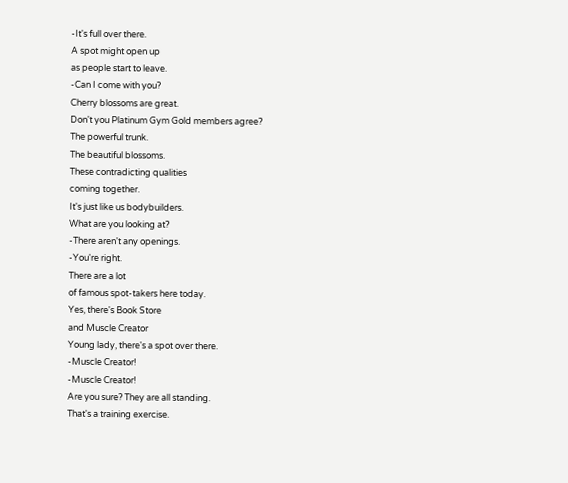-It's full over there.
A spot might open up
as people start to leave.
-Can I come with you?
Cherry blossoms are great.
Don't you Platinum Gym Gold members agree?
The powerful trunk.
The beautiful blossoms.
These contradicting qualities
coming together.
It's just like us bodybuilders.
What are you looking at?
-There aren't any openings.
-You're right.
There are a lot
of famous spot-takers here today.
Yes, there's Book Store
and Muscle Creator
Young lady, there's a spot over there.
-Muscle Creator!
-Muscle Creator!
Are you sure? They are all standing.
That's a training exercise.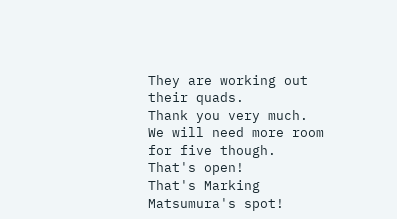They are working out their quads.
Thank you very much.
We will need more room for five though.
That's open!
That's Marking Matsumura's spot!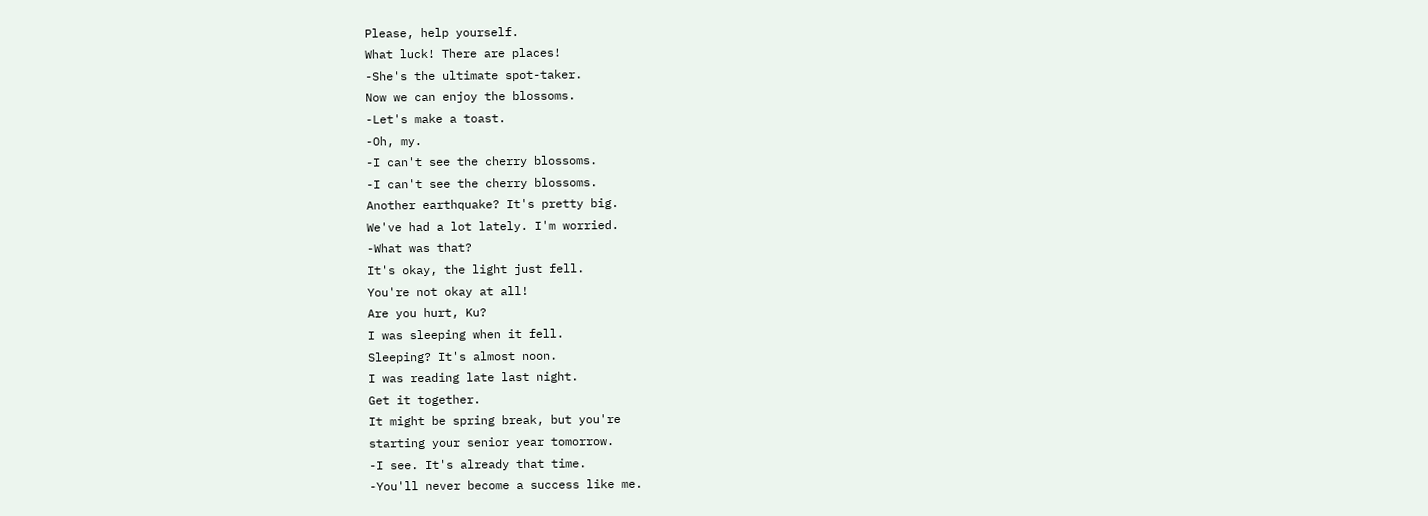Please, help yourself.
What luck! There are places!
-She's the ultimate spot-taker.
Now we can enjoy the blossoms.
-Let's make a toast.
-Oh, my.
-I can't see the cherry blossoms.
-I can't see the cherry blossoms.
Another earthquake? It's pretty big.
We've had a lot lately. I'm worried.
-What was that?
It's okay, the light just fell.
You're not okay at all!
Are you hurt, Ku?
I was sleeping when it fell.
Sleeping? It's almost noon.
I was reading late last night.
Get it together.
It might be spring break, but you're
starting your senior year tomorrow.
-I see. It's already that time.
-You'll never become a success like me.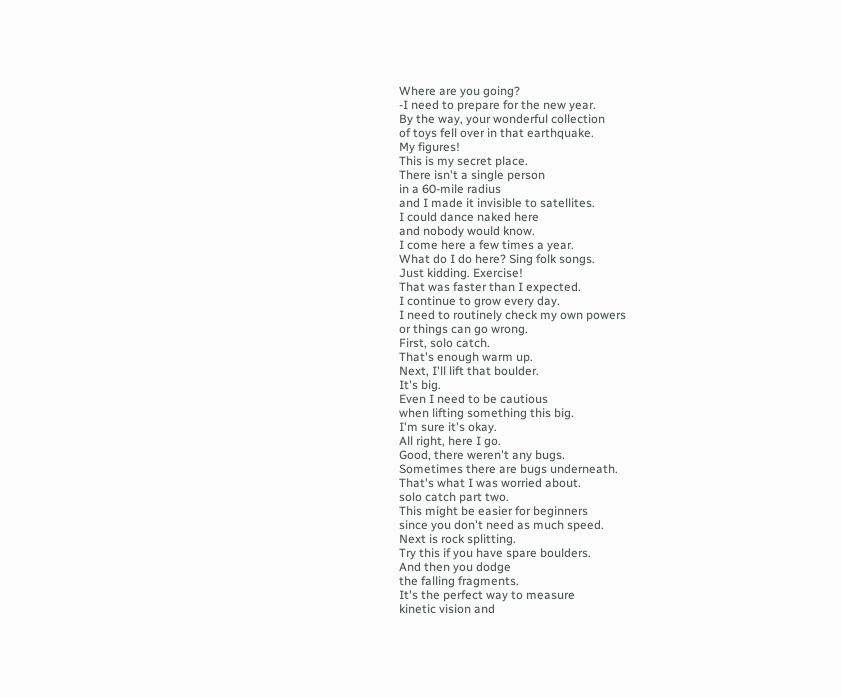Where are you going?
-I need to prepare for the new year.
By the way, your wonderful collection
of toys fell over in that earthquake.
My figures!
This is my secret place.
There isn't a single person
in a 60-mile radius
and I made it invisible to satellites.
I could dance naked here
and nobody would know.
I come here a few times a year.
What do I do here? Sing folk songs.
Just kidding. Exercise!
That was faster than I expected.
I continue to grow every day.
I need to routinely check my own powers
or things can go wrong.
First, solo catch.
That's enough warm up.
Next, I'll lift that boulder.
It's big.
Even I need to be cautious
when lifting something this big.
I'm sure it's okay.
All right, here I go.
Good, there weren't any bugs.
Sometimes there are bugs underneath.
That's what I was worried about.
solo catch part two.
This might be easier for beginners
since you don't need as much speed.
Next is rock splitting.
Try this if you have spare boulders.
And then you dodge
the falling fragments.
It's the perfect way to measure
kinetic vision and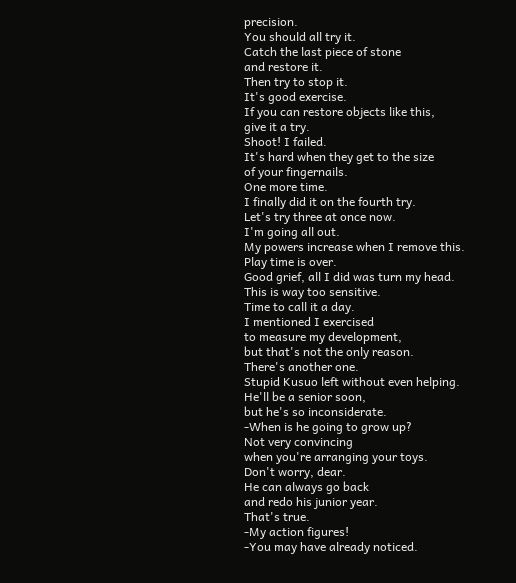precision.
You should all try it.
Catch the last piece of stone
and restore it.
Then try to stop it.
It's good exercise.
If you can restore objects like this,
give it a try.
Shoot! I failed.
It's hard when they get to the size
of your fingernails.
One more time.
I finally did it on the fourth try.
Let's try three at once now.
I'm going all out.
My powers increase when I remove this.
Play time is over.
Good grief, all I did was turn my head.
This is way too sensitive.
Time to call it a day.
I mentioned I exercised
to measure my development,
but that's not the only reason.
There's another one.
Stupid Kusuo left without even helping.
He'll be a senior soon,
but he's so inconsiderate.
-When is he going to grow up?
Not very convincing
when you're arranging your toys.
Don't worry, dear.
He can always go back
and redo his junior year.
That's true.
-My action figures!
-You may have already noticed.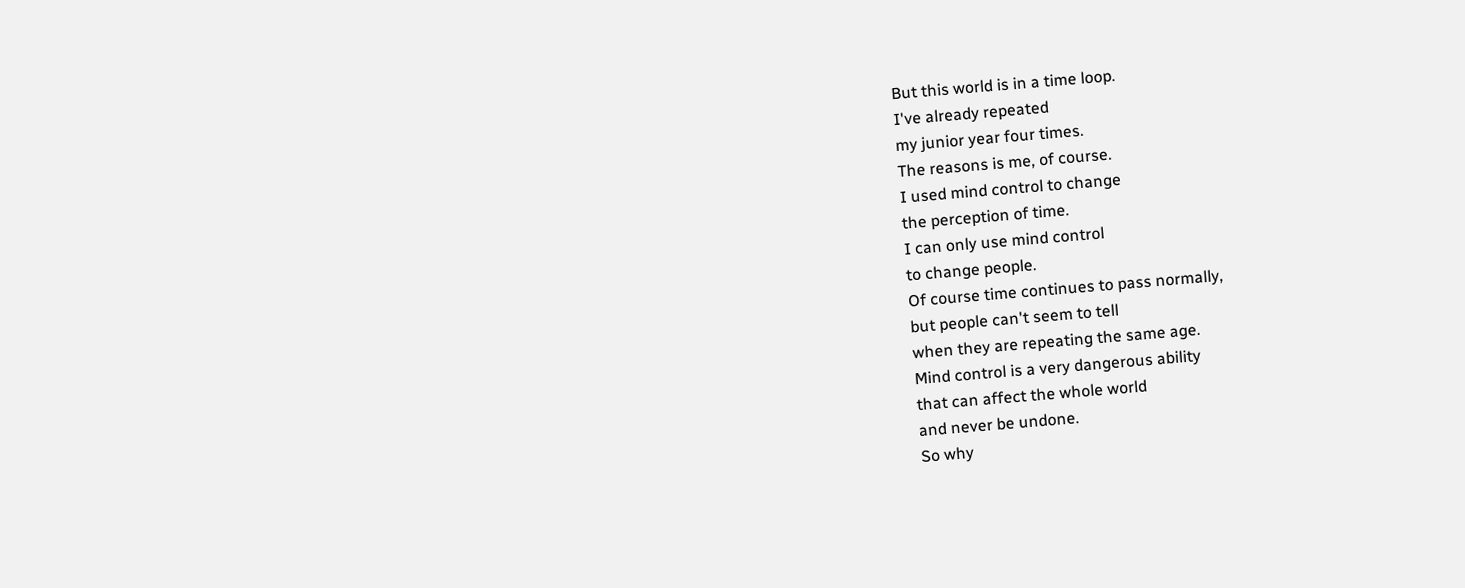But this world is in a time loop.
I've already repeated
my junior year four times.
The reasons is me, of course.
I used mind control to change
the perception of time.
I can only use mind control
to change people.
Of course time continues to pass normally,
but people can't seem to tell
when they are repeating the same age.
Mind control is a very dangerous ability
that can affect the whole world
and never be undone.
So why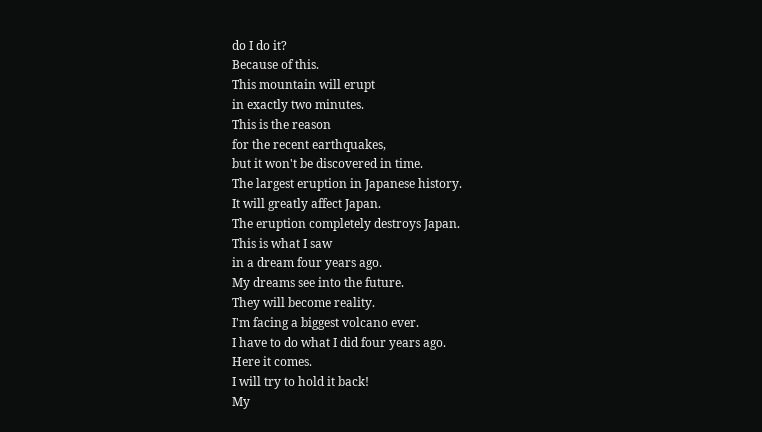do I do it?
Because of this.
This mountain will erupt
in exactly two minutes.
This is the reason
for the recent earthquakes,
but it won't be discovered in time.
The largest eruption in Japanese history.
It will greatly affect Japan.
The eruption completely destroys Japan.
This is what I saw
in a dream four years ago.
My dreams see into the future.
They will become reality.
I'm facing a biggest volcano ever.
I have to do what I did four years ago.
Here it comes.
I will try to hold it back!
My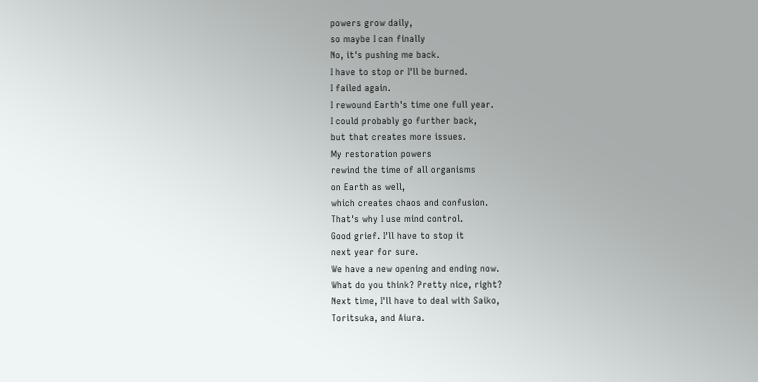powers grow daily,
so maybe I can finally
No, it's pushing me back.
I have to stop or I'll be burned.
I failed again.
I rewound Earth's time one full year.
I could probably go further back,
but that creates more issues.
My restoration powers
rewind the time of all organisms
on Earth as well,
which creates chaos and confusion.
That's why I use mind control.
Good grief. I'll have to stop it
next year for sure.
We have a new opening and ending now.
What do you think? Pretty nice, right?
Next time, I'll have to deal with Saiko,
Toritsuka, and Aiura.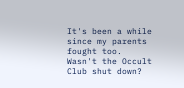It's been a while
since my parents fought too.
Wasn't the Occult Club shut down?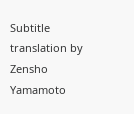Subtitle translation by Zensho Yamamoto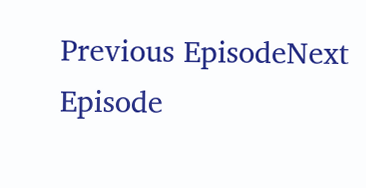Previous EpisodeNext Episode